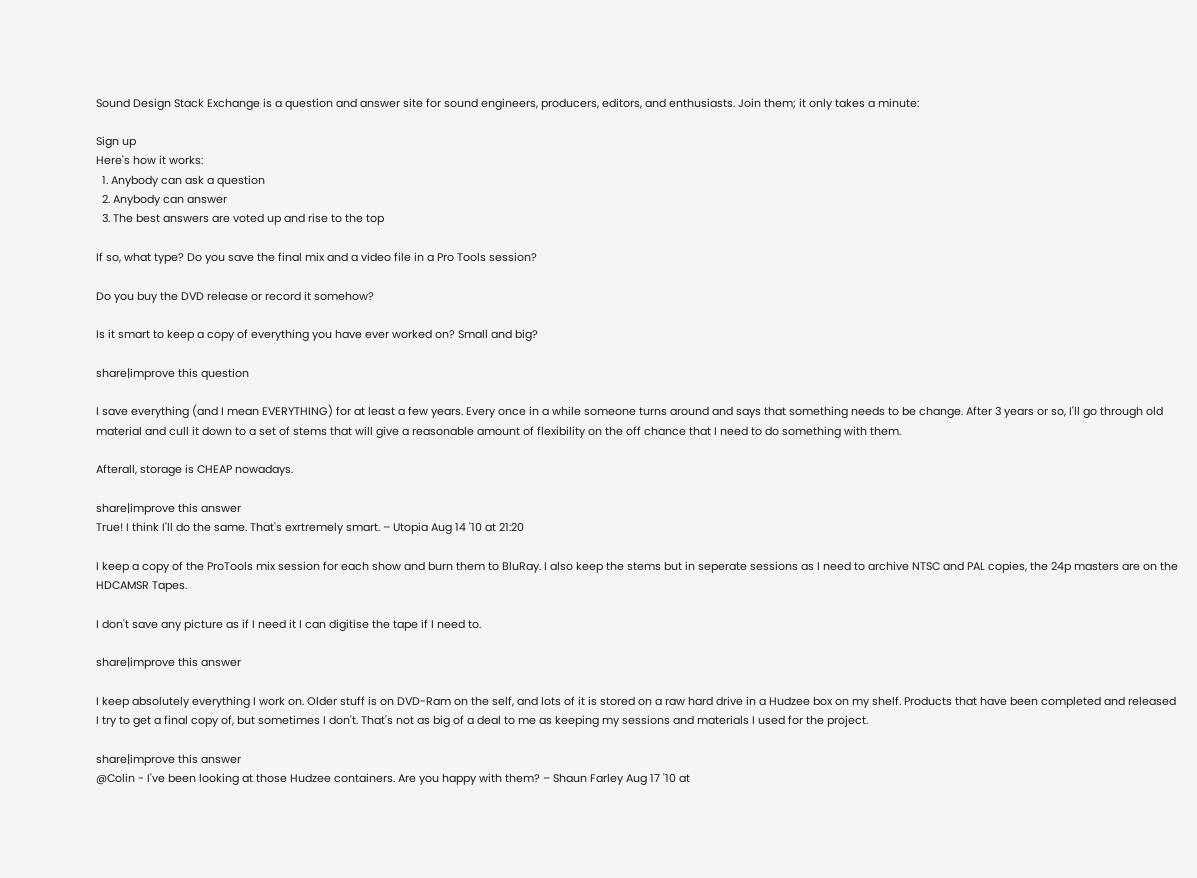Sound Design Stack Exchange is a question and answer site for sound engineers, producers, editors, and enthusiasts. Join them; it only takes a minute:

Sign up
Here's how it works:
  1. Anybody can ask a question
  2. Anybody can answer
  3. The best answers are voted up and rise to the top

If so, what type? Do you save the final mix and a video file in a Pro Tools session?

Do you buy the DVD release or record it somehow?

Is it smart to keep a copy of everything you have ever worked on? Small and big?

share|improve this question

I save everything (and I mean EVERYTHING) for at least a few years. Every once in a while someone turns around and says that something needs to be change. After 3 years or so, I'll go through old material and cull it down to a set of stems that will give a reasonable amount of flexibility on the off chance that I need to do something with them.

Afterall, storage is CHEAP nowadays.

share|improve this answer
True! I think I'll do the same. That's exrtremely smart. – Utopia Aug 14 '10 at 21:20

I keep a copy of the ProTools mix session for each show and burn them to BluRay. I also keep the stems but in seperate sessions as I need to archive NTSC and PAL copies, the 24p masters are on the HDCAMSR Tapes.

I don't save any picture as if I need it I can digitise the tape if I need to.

share|improve this answer

I keep absolutely everything I work on. Older stuff is on DVD-Ram on the self, and lots of it is stored on a raw hard drive in a Hudzee box on my shelf. Products that have been completed and released I try to get a final copy of, but sometimes I don't. That's not as big of a deal to me as keeping my sessions and materials I used for the project.

share|improve this answer
@Colin - I've been looking at those Hudzee containers. Are you happy with them? – Shaun Farley Aug 17 '10 at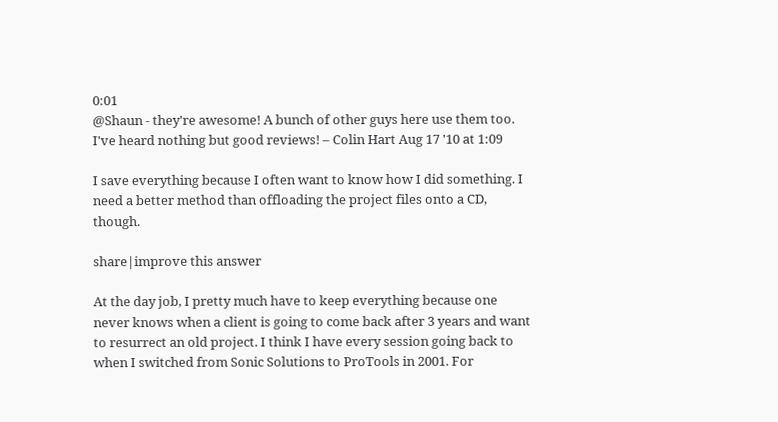0:01
@Shaun - they're awesome! A bunch of other guys here use them too. I've heard nothing but good reviews! – Colin Hart Aug 17 '10 at 1:09

I save everything because I often want to know how I did something. I need a better method than offloading the project files onto a CD, though.

share|improve this answer

At the day job, I pretty much have to keep everything because one never knows when a client is going to come back after 3 years and want to resurrect an old project. I think I have every session going back to when I switched from Sonic Solutions to ProTools in 2001. For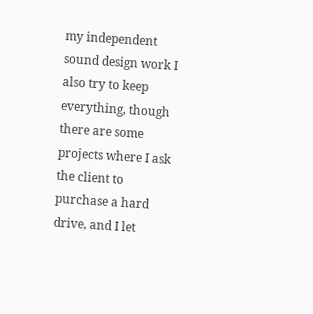my independent sound design work I also try to keep everything, though there are some projects where I ask the client to purchase a hard drive, and I let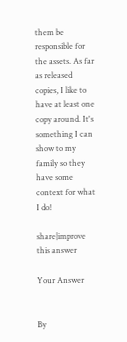them be responsible for the assets. As far as released copies, I like to have at least one copy around. It's something I can show to my family so they have some context for what I do!

share|improve this answer

Your Answer


By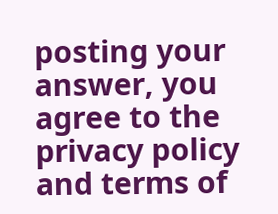posting your answer, you agree to the privacy policy and terms of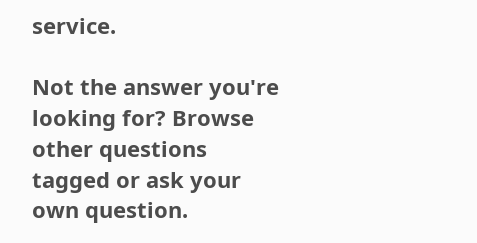service.

Not the answer you're looking for? Browse other questions tagged or ask your own question.